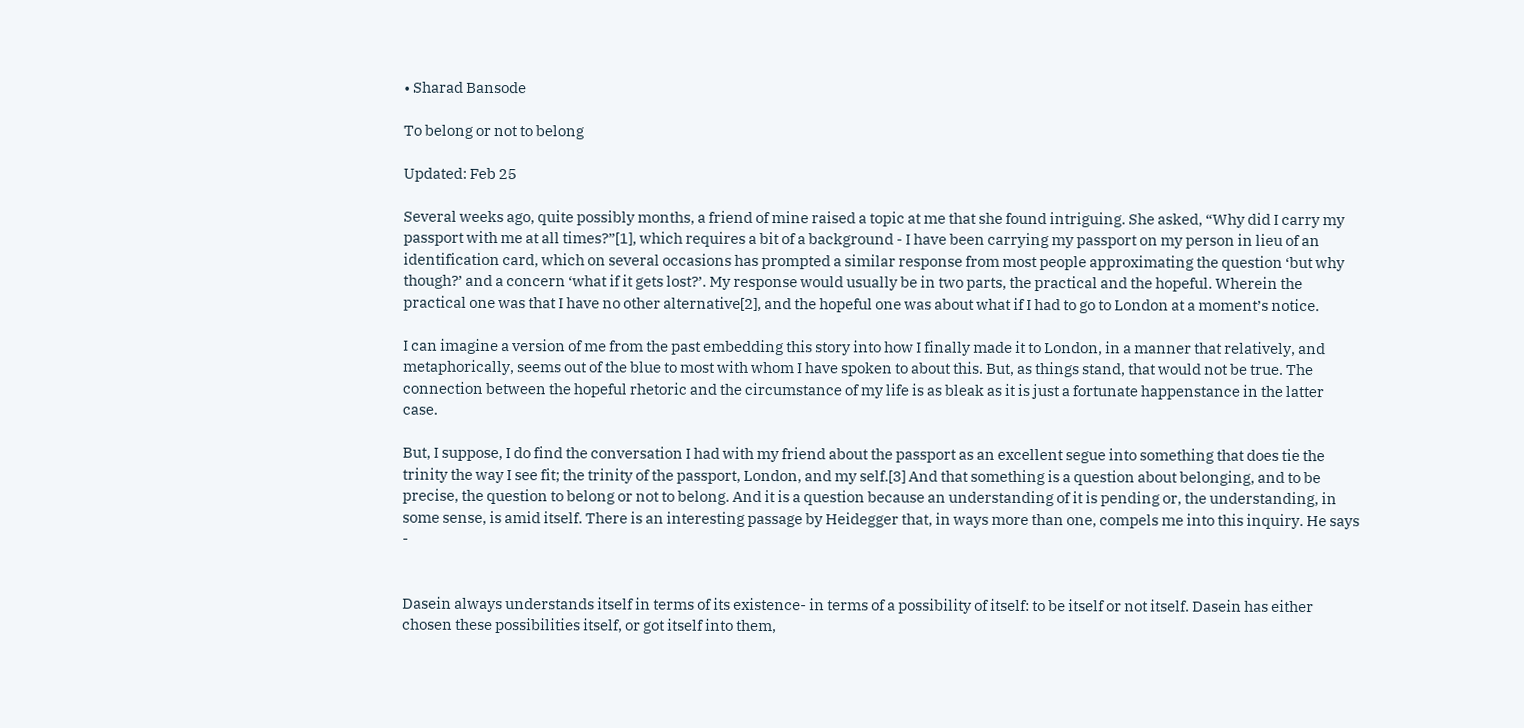• Sharad Bansode

To belong or not to belong

Updated: Feb 25

Several weeks ago, quite possibly months, a friend of mine raised a topic at me that she found intriguing. She asked, “Why did I carry my passport with me at all times?”[1], which requires a bit of a background - I have been carrying my passport on my person in lieu of an identification card, which on several occasions has prompted a similar response from most people approximating the question ‘but why though?’ and a concern ‘what if it gets lost?’. My response would usually be in two parts, the practical and the hopeful. Wherein the practical one was that I have no other alternative[2], and the hopeful one was about what if I had to go to London at a moment’s notice.

I can imagine a version of me from the past embedding this story into how I finally made it to London, in a manner that relatively, and metaphorically, seems out of the blue to most with whom I have spoken to about this. But, as things stand, that would not be true. The connection between the hopeful rhetoric and the circumstance of my life is as bleak as it is just a fortunate happenstance in the latter case.

But, I suppose, I do find the conversation I had with my friend about the passport as an excellent segue into something that does tie the trinity the way I see fit; the trinity of the passport, London, and my self.[3] And that something is a question about belonging, and to be precise, the question to belong or not to belong. And it is a question because an understanding of it is pending or, the understanding, in some sense, is amid itself. There is an interesting passage by Heidegger that, in ways more than one, compels me into this inquiry. He says -


Dasein always understands itself in terms of its existence- in terms of a possibility of itself: to be itself or not itself. Dasein has either chosen these possibilities itself, or got itself into them,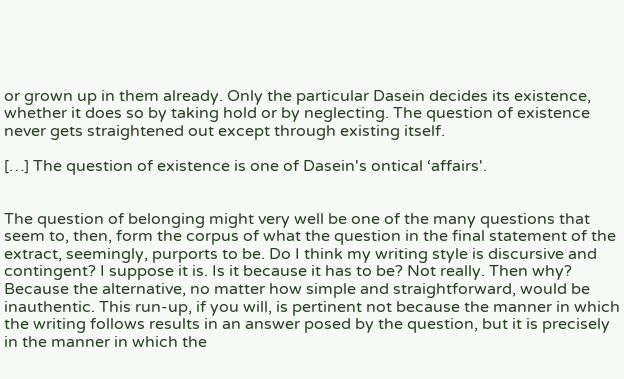or grown up in them already. Only the particular Dasein decides its existence, whether it does so by taking hold or by neglecting. The question of existence never gets straightened out except through existing itself.

[…] The question of existence is one of Dasein's ontical ‘affairs'.


The question of belonging might very well be one of the many questions that seem to, then, form the corpus of what the question in the final statement of the extract, seemingly, purports to be. Do I think my writing style is discursive and contingent? I suppose it is. Is it because it has to be? Not really. Then why? Because the alternative, no matter how simple and straightforward, would be inauthentic. This run-up, if you will, is pertinent not because the manner in which the writing follows results in an answer posed by the question, but it is precisely in the manner in which the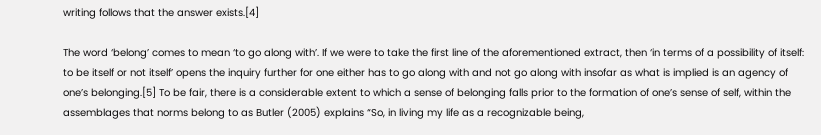writing follows that the answer exists.[4]

The word ‘belong’ comes to mean ‘to go along with’. If we were to take the first line of the aforementioned extract, then ‘in terms of a possibility of itself: to be itself or not itself’ opens the inquiry further for one either has to go along with and not go along with insofar as what is implied is an agency of one’s belonging.[5] To be fair, there is a considerable extent to which a sense of belonging falls prior to the formation of one’s sense of self, within the assemblages that norms belong to as Butler (2005) explains “So, in living my life as a recognizable being,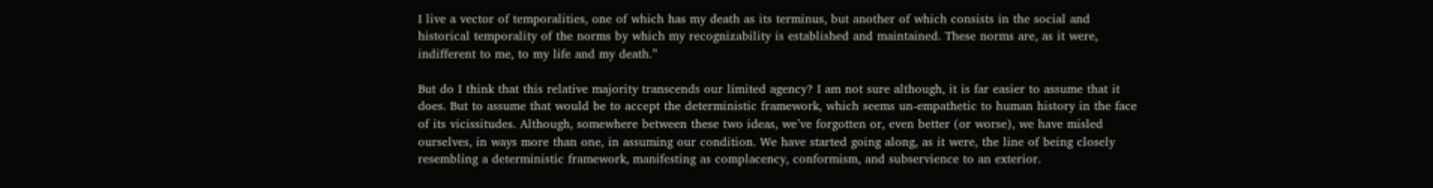I live a vector of temporalities, one of which has my death as its terminus, but another of which consists in the social and historical temporality of the norms by which my recognizability is established and maintained. These norms are, as it were, indifferent to me, to my life and my death.”

But do I think that this relative majority transcends our limited agency? I am not sure although, it is far easier to assume that it does. But to assume that would be to accept the deterministic framework, which seems un-empathetic to human history in the face of its vicissitudes. Although, somewhere between these two ideas, we’ve forgotten or, even better (or worse), we have misled ourselves, in ways more than one, in assuming our condition. We have started going along, as it were, the line of being closely resembling a deterministic framework, manifesting as complacency, conformism, and subservience to an exterior.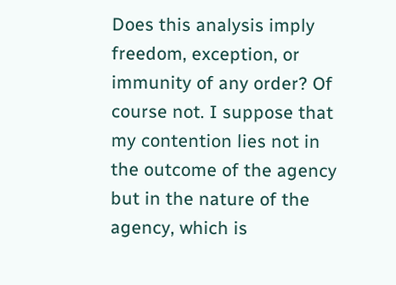Does this analysis imply freedom, exception, or immunity of any order? Of course not. I suppose that my contention lies not in the outcome of the agency but in the nature of the agency, which is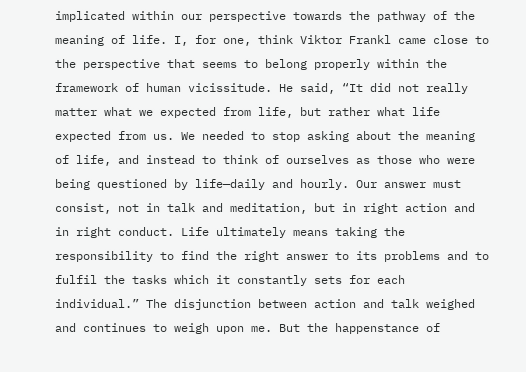implicated within our perspective towards the pathway of the meaning of life. I, for one, think Viktor Frankl came close to the perspective that seems to belong properly within the framework of human vicissitude. He said, “It did not really matter what we expected from life, but rather what life expected from us. We needed to stop asking about the meaning of life, and instead to think of ourselves as those who were being questioned by life—daily and hourly. Our answer must consist, not in talk and meditation, but in right action and in right conduct. Life ultimately means taking the responsibility to find the right answer to its problems and to fulfil the tasks which it constantly sets for each individual.” The disjunction between action and talk weighed and continues to weigh upon me. But the happenstance of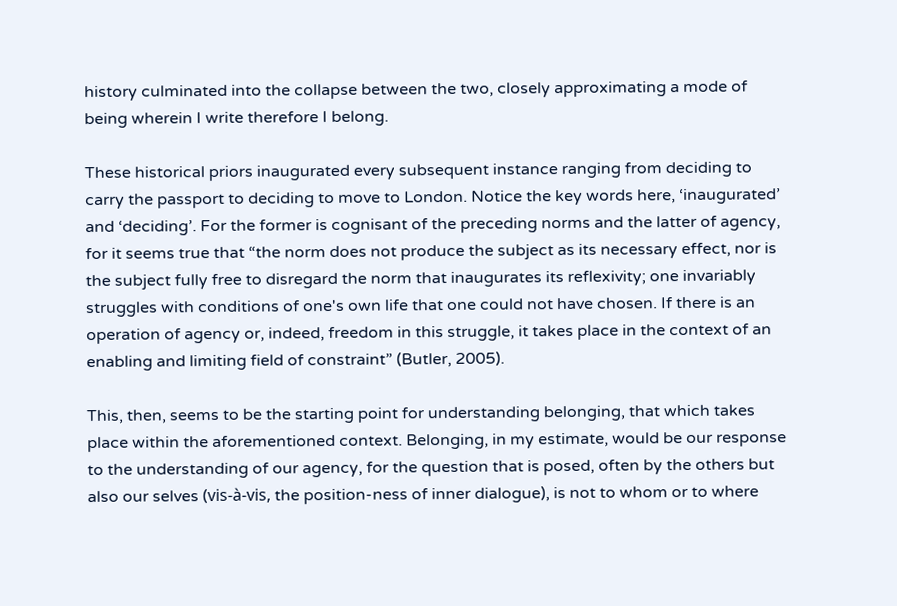history culminated into the collapse between the two, closely approximating a mode of being wherein I write therefore I belong.

These historical priors inaugurated every subsequent instance ranging from deciding to carry the passport to deciding to move to London. Notice the key words here, ‘inaugurated’ and ‘deciding’. For the former is cognisant of the preceding norms and the latter of agency, for it seems true that “the norm does not produce the subject as its necessary effect, nor is the subject fully free to disregard the norm that inaugurates its reflexivity; one invariably struggles with conditions of one's own life that one could not have chosen. If there is an operation of agency or, indeed, freedom in this struggle, it takes place in the context of an enabling and limiting field of constraint” (Butler, 2005).

This, then, seems to be the starting point for understanding belonging, that which takes place within the aforementioned context. Belonging, in my estimate, would be our response to the understanding of our agency, for the question that is posed, often by the others but also our selves (vis-à-vis, the position-ness of inner dialogue), is not to whom or to where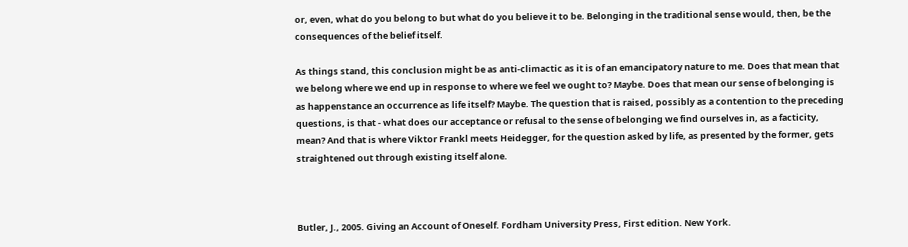or, even, what do you belong to but what do you believe it to be. Belonging in the traditional sense would, then, be the consequences of the belief itself.

As things stand, this conclusion might be as anti-climactic as it is of an emancipatory nature to me. Does that mean that we belong where we end up in response to where we feel we ought to? Maybe. Does that mean our sense of belonging is as happenstance an occurrence as life itself? Maybe. The question that is raised, possibly as a contention to the preceding questions, is that - what does our acceptance or refusal to the sense of belonging we find ourselves in, as a facticity, mean? And that is where Viktor Frankl meets Heidegger, for the question asked by life, as presented by the former, gets straightened out through existing itself alone.



Butler, J., 2005. Giving an Account of Oneself. Fordham University Press, First edition. New York.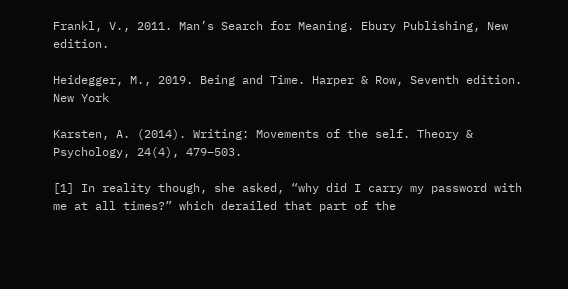Frankl, V., 2011. Man’s Search for Meaning. Ebury Publishing, New edition.

Heidegger, M., 2019. Being and Time. Harper & Row, Seventh edition. New York

Karsten, A. (2014). Writing: Movements of the self. Theory & Psychology, 24(4), 479–503.

[1] In reality though, she asked, “why did I carry my password with me at all times?” which derailed that part of the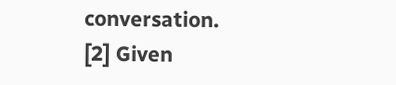conversation. [2] Given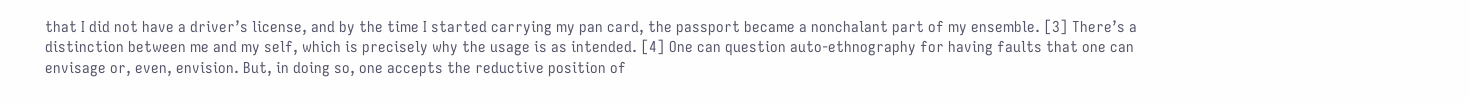that I did not have a driver’s license, and by the time I started carrying my pan card, the passport became a nonchalant part of my ensemble. [3] There’s a distinction between me and my self, which is precisely why the usage is as intended. [4] One can question auto-ethnography for having faults that one can envisage or, even, envision. But, in doing so, one accepts the reductive position of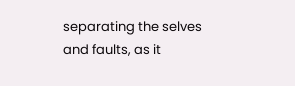separating the selves and faults, as it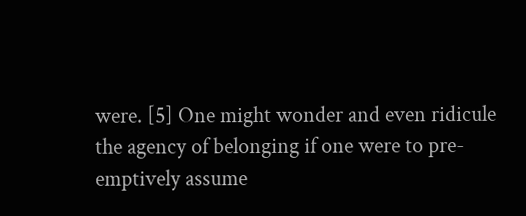were. [5] One might wonder and even ridicule the agency of belonging if one were to pre-emptively assume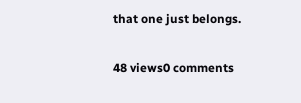that one just belongs.

48 views0 comments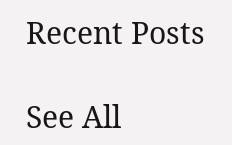Recent Posts

See All